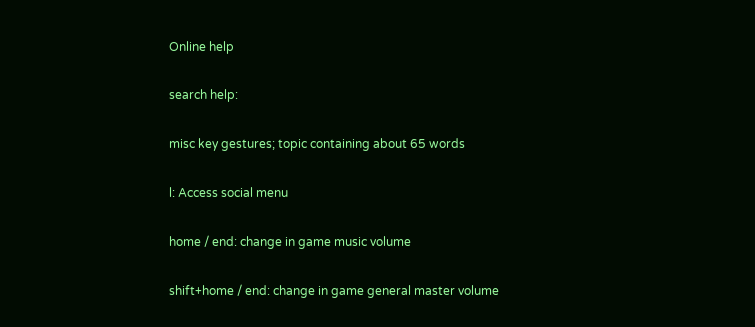Online help

search help:

misc key gestures; topic containing about 65 words

l: Access social menu

home / end: change in game music volume

shift+home / end: change in game general master volume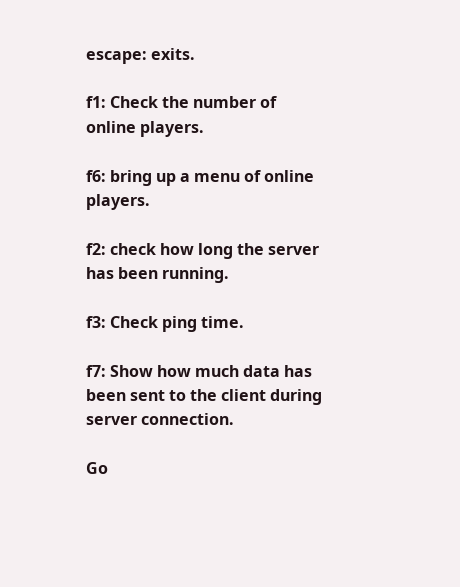escape: exits.

f1: Check the number of online players.

f6: bring up a menu of online players.

f2: check how long the server has been running.

f3: Check ping time.

f7: Show how much data has been sent to the client during server connection.

Go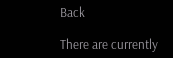Back

There are currently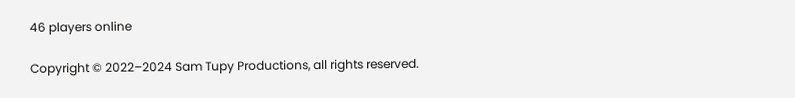46 players online

Copyright © 2022–2024 Sam Tupy Productions, all rights reserved.